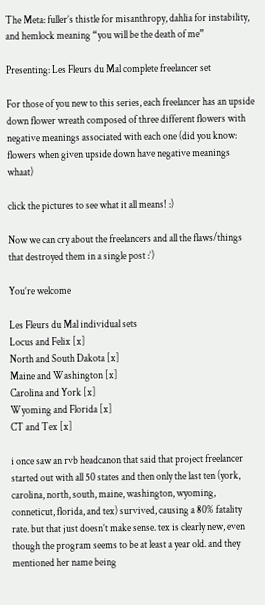The Meta: fuller’s thistle for misanthropy, dahlia for instability, and hemlock meaning “you will be the death of me”

Presenting: Les Fleurs du Mal complete freelancer set

For those of you new to this series, each freelancer has an upside down flower wreath composed of three different flowers with negative meanings associated with each one (did you know: flowers when given upside down have negative meanings whaat)

click the pictures to see what it all means! :)

Now we can cry about the freelancers and all the flaws/things that destroyed them in a single post :’)

You’re welcome

Les Fleurs du Mal individual sets
Locus and Felix [x]
North and South Dakota [x]
Maine and Washington [x]
Carolina and York [x]
Wyoming and Florida [x]
CT and Tex [x]

i once saw an rvb headcanon that said that project freelancer started out with all 50 states and then only the last ten (york, carolina, north, south, maine, washington, wyoming, conneticut, florida, and tex) survived, causing a 80% fatality rate. but that just doesn’t make sense. tex is clearly new, even though the program seems to be at least a year old. and they mentioned her name being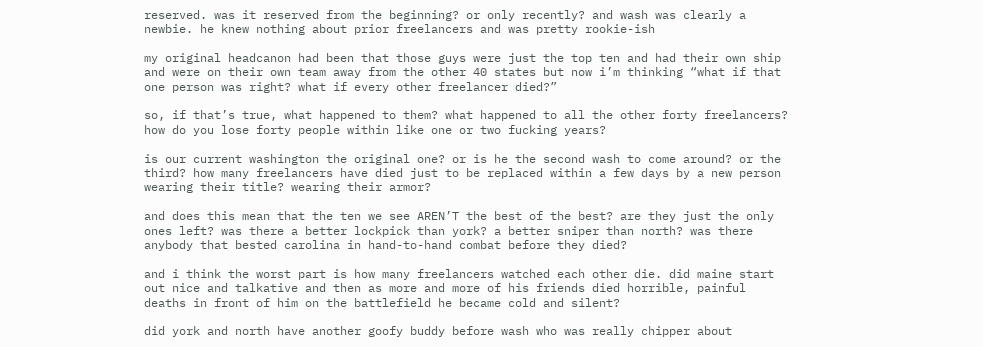reserved. was it reserved from the beginning? or only recently? and wash was clearly a newbie. he knew nothing about prior freelancers and was pretty rookie-ish

my original headcanon had been that those guys were just the top ten and had their own ship and were on their own team away from the other 40 states but now i’m thinking “what if that one person was right? what if every other freelancer died?”

so, if that’s true, what happened to them? what happened to all the other forty freelancers? how do you lose forty people within like one or two fucking years?

is our current washington the original one? or is he the second wash to come around? or the third? how many freelancers have died just to be replaced within a few days by a new person wearing their title? wearing their armor?

and does this mean that the ten we see AREN’T the best of the best? are they just the only ones left? was there a better lockpick than york? a better sniper than north? was there anybody that bested carolina in hand-to-hand combat before they died?

and i think the worst part is how many freelancers watched each other die. did maine start out nice and talkative and then as more and more of his friends died horrible, painful deaths in front of him on the battlefield he became cold and silent?

did york and north have another goofy buddy before wash who was really chipper about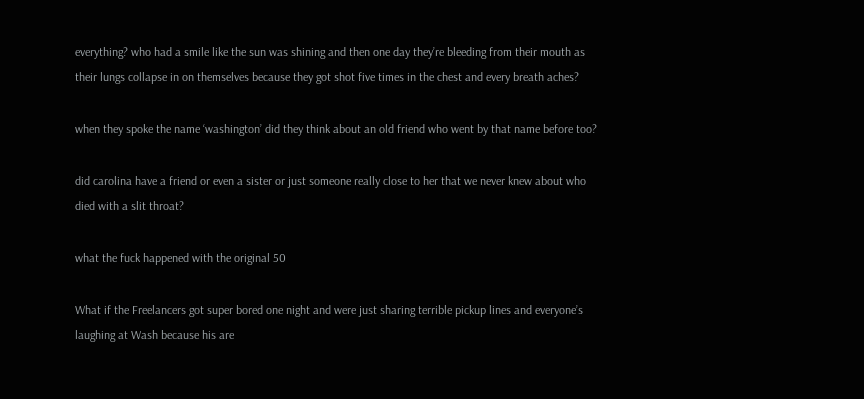everything? who had a smile like the sun was shining and then one day they’re bleeding from their mouth as their lungs collapse in on themselves because they got shot five times in the chest and every breath aches?

when they spoke the name ‘washington’ did they think about an old friend who went by that name before too?

did carolina have a friend or even a sister or just someone really close to her that we never knew about who died with a slit throat?

what the fuck happened with the original 50

What if the Freelancers got super bored one night and were just sharing terrible pickup lines and everyone’s laughing at Wash because his are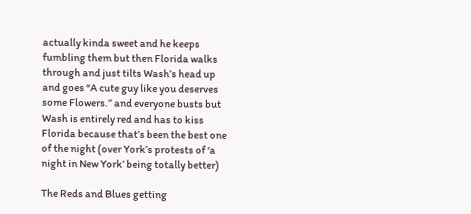actually kinda sweet and he keeps fumbling them but then Florida walks through and just tilts Wash’s head up and goes “A cute guy like you deserves some Flowers.” and everyone busts but Wash is entirely red and has to kiss Florida because that’s been the best one of the night (over York’s protests of ‘a night in New York’ being totally better)

The Reds and Blues getting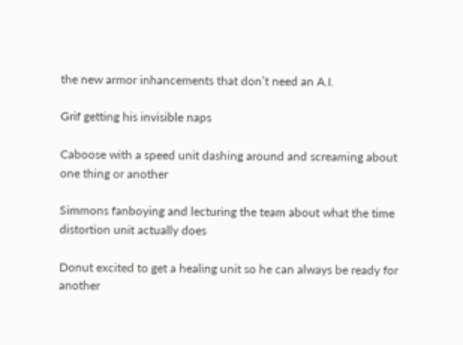the new armor inhancements that don’t need an A.I.

Grif getting his invisible naps

Caboose with a speed unit dashing around and screaming about one thing or another

Simmons fanboying and lecturing the team about what the time distortion unit actually does

Donut excited to get a healing unit so he can always be ready for another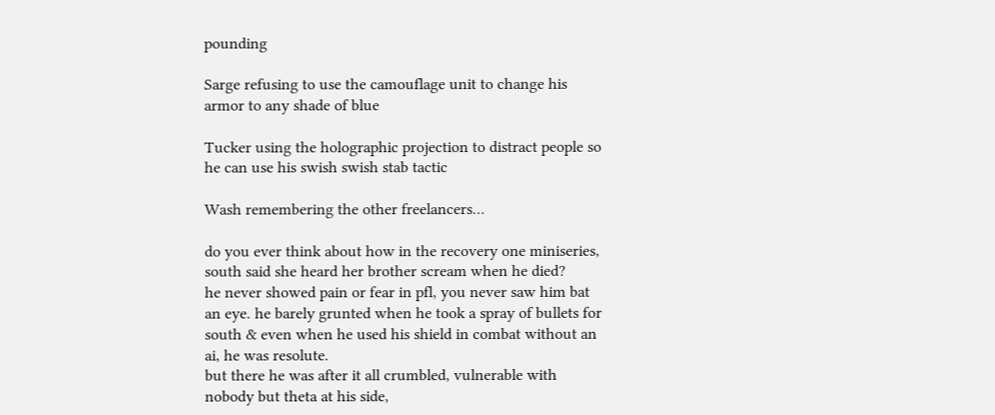pounding

Sarge refusing to use the camouflage unit to change his armor to any shade of blue

Tucker using the holographic projection to distract people so he can use his swish swish stab tactic

Wash remembering the other freelancers…

do you ever think about how in the recovery one miniseries, south said she heard her brother scream when he died?
he never showed pain or fear in pfl, you never saw him bat an eye. he barely grunted when he took a spray of bullets for south & even when he used his shield in combat without an ai, he was resolute.
but there he was after it all crumbled, vulnerable with nobody but theta at his side,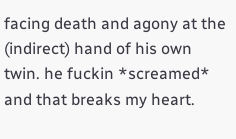facing death and agony at the (indirect) hand of his own twin. he fuckin *screamed* and that breaks my heart.